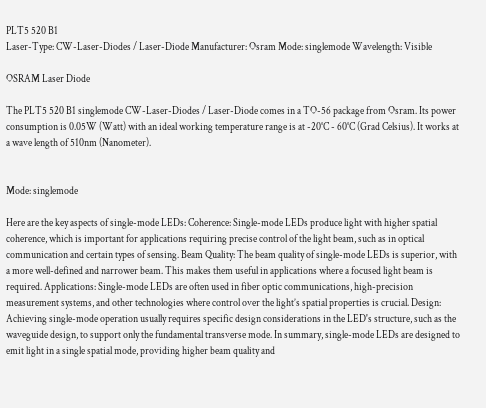PLT5 520 B1
Laser-Type: CW-Laser-Diodes / Laser-Diode Manufacturer: Osram Mode: singlemode Wavelength: Visible

OSRAM Laser Diode

The PLT5 520 B1 singlemode CW-Laser-Diodes / Laser-Diode comes in a TO-56 package from Osram. Its power consumption is 0.05W (Watt) with an ideal working temperature range is at -20°C - 60°C (Grad Celsius). It works at a wave length of 510nm (Nanometer).


Mode: singlemode

Here are the key aspects of single-mode LEDs: Coherence: Single-mode LEDs produce light with higher spatial coherence, which is important for applications requiring precise control of the light beam, such as in optical communication and certain types of sensing. Beam Quality: The beam quality of single-mode LEDs is superior, with a more well-defined and narrower beam. This makes them useful in applications where a focused light beam is required. Applications: Single-mode LEDs are often used in fiber optic communications, high-precision measurement systems, and other technologies where control over the light’s spatial properties is crucial. Design: Achieving single-mode operation usually requires specific design considerations in the LED's structure, such as the waveguide design, to support only the fundamental transverse mode. In summary, single-mode LEDs are designed to emit light in a single spatial mode, providing higher beam quality and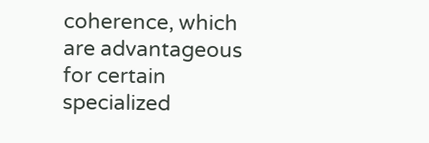coherence, which are advantageous for certain specialized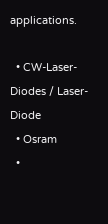applications.

  • CW-Laser-Diodes / Laser-Diode
  • Osram
  •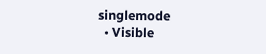singlemode
  • Visible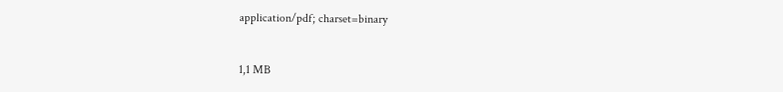application/pdf; charset=binary


1,1 MB